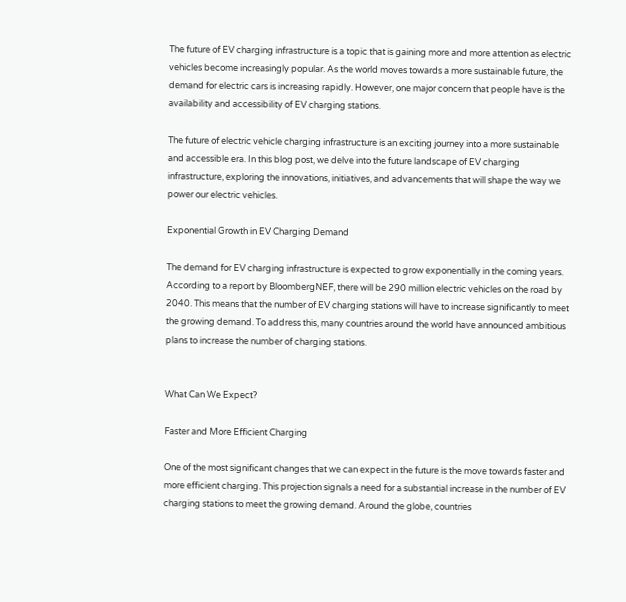The future of EV charging infrastructure is a topic that is gaining more and more attention as electric vehicles become increasingly popular. As the world moves towards a more sustainable future, the demand for electric cars is increasing rapidly. However, one major concern that people have is the availability and accessibility of EV charging stations.

The future of electric vehicle charging infrastructure is an exciting journey into a more sustainable and accessible era. In this blog post, we delve into the future landscape of EV charging infrastructure, exploring the innovations, initiatives, and advancements that will shape the way we power our electric vehicles.

Exponential Growth in EV Charging Demand

The demand for EV charging infrastructure is expected to grow exponentially in the coming years. According to a report by BloombergNEF, there will be 290 million electric vehicles on the road by 2040. This means that the number of EV charging stations will have to increase significantly to meet the growing demand. To address this, many countries around the world have announced ambitious plans to increase the number of charging stations.


What Can We Expect?

Faster and More Efficient Charging

One of the most significant changes that we can expect in the future is the move towards faster and more efficient charging. This projection signals a need for a substantial increase in the number of EV charging stations to meet the growing demand. Around the globe, countries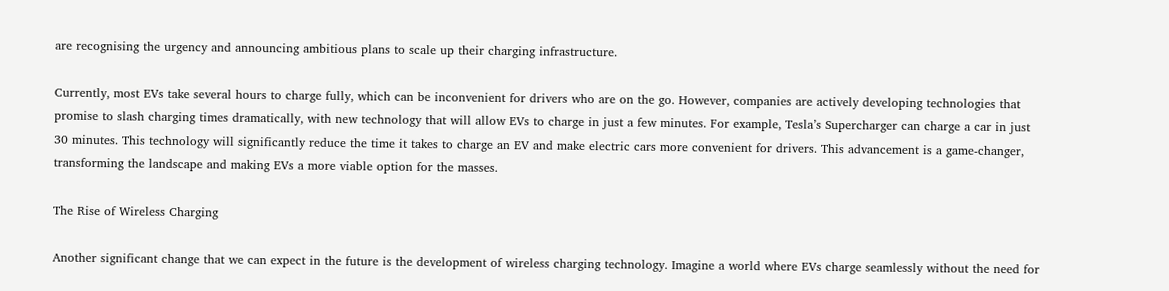are recognising the urgency and announcing ambitious plans to scale up their charging infrastructure.

Currently, most EVs take several hours to charge fully, which can be inconvenient for drivers who are on the go. However, companies are actively developing technologies that promise to slash charging times dramatically, with new technology that will allow EVs to charge in just a few minutes. For example, Tesla’s Supercharger can charge a car in just 30 minutes. This technology will significantly reduce the time it takes to charge an EV and make electric cars more convenient for drivers. This advancement is a game-changer, transforming the landscape and making EVs a more viable option for the masses.

The Rise of Wireless Charging

Another significant change that we can expect in the future is the development of wireless charging technology. Imagine a world where EVs charge seamlessly without the need for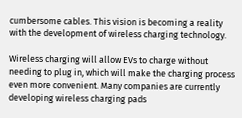cumbersome cables. This vision is becoming a reality with the development of wireless charging technology.

Wireless charging will allow EVs to charge without needing to plug in, which will make the charging process even more convenient. Many companies are currently developing wireless charging pads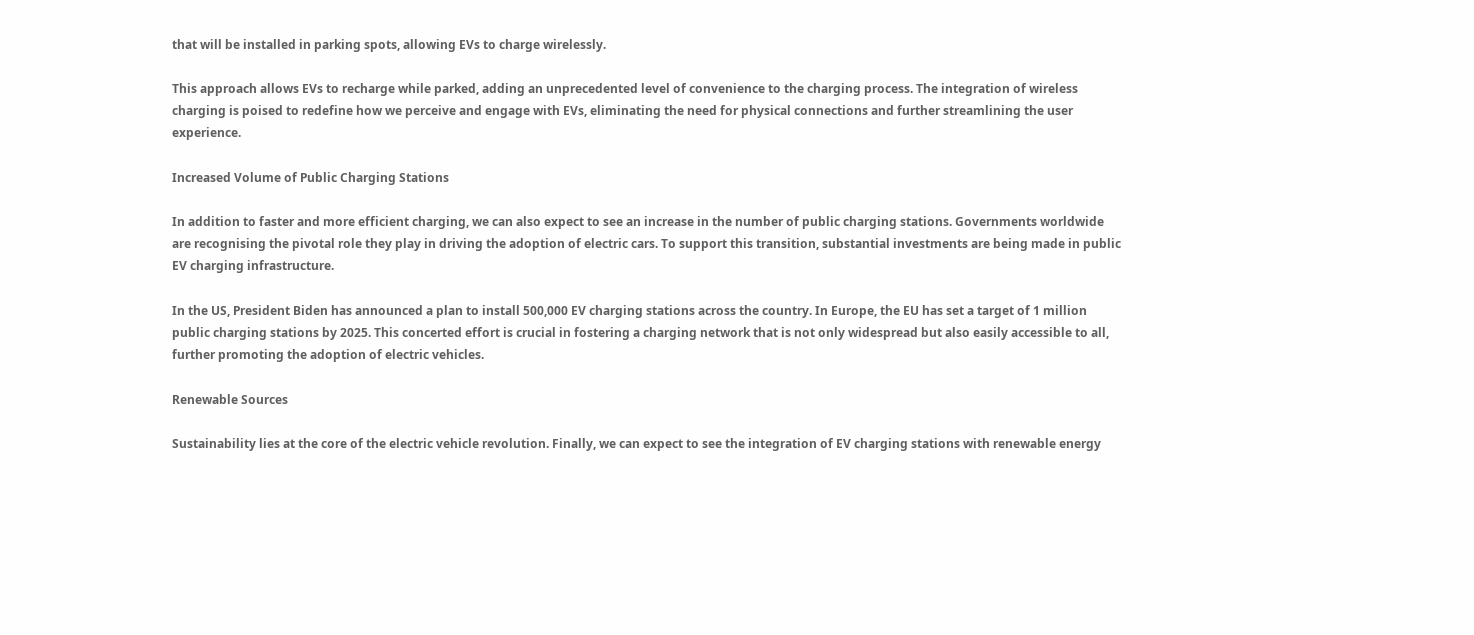that will be installed in parking spots, allowing EVs to charge wirelessly.

This approach allows EVs to recharge while parked, adding an unprecedented level of convenience to the charging process. The integration of wireless charging is poised to redefine how we perceive and engage with EVs, eliminating the need for physical connections and further streamlining the user experience.

Increased Volume of Public Charging Stations

In addition to faster and more efficient charging, we can also expect to see an increase in the number of public charging stations. Governments worldwide are recognising the pivotal role they play in driving the adoption of electric cars. To support this transition, substantial investments are being made in public EV charging infrastructure.

In the US, President Biden has announced a plan to install 500,000 EV charging stations across the country. In Europe, the EU has set a target of 1 million public charging stations by 2025. This concerted effort is crucial in fostering a charging network that is not only widespread but also easily accessible to all, further promoting the adoption of electric vehicles.

Renewable Sources

Sustainability lies at the core of the electric vehicle revolution. Finally, we can expect to see the integration of EV charging stations with renewable energy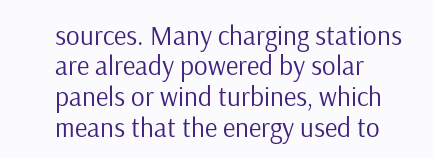sources. Many charging stations are already powered by solar panels or wind turbines, which means that the energy used to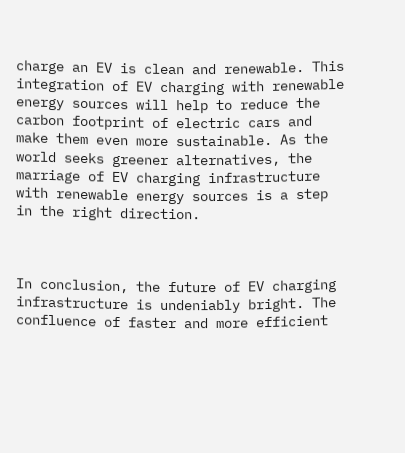charge an EV is clean and renewable. This integration of EV charging with renewable energy sources will help to reduce the carbon footprint of electric cars and make them even more sustainable. As the world seeks greener alternatives, the marriage of EV charging infrastructure with renewable energy sources is a step in the right direction.



In conclusion, the future of EV charging infrastructure is undeniably bright. The confluence of faster and more efficient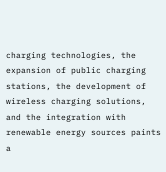charging technologies, the expansion of public charging stations, the development of wireless charging solutions, and the integration with renewable energy sources paints a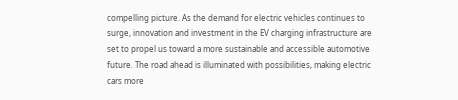compelling picture. As the demand for electric vehicles continues to surge, innovation and investment in the EV charging infrastructure are set to propel us toward a more sustainable and accessible automotive future. The road ahead is illuminated with possibilities, making electric cars more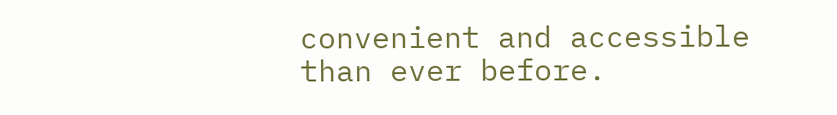convenient and accessible than ever before.